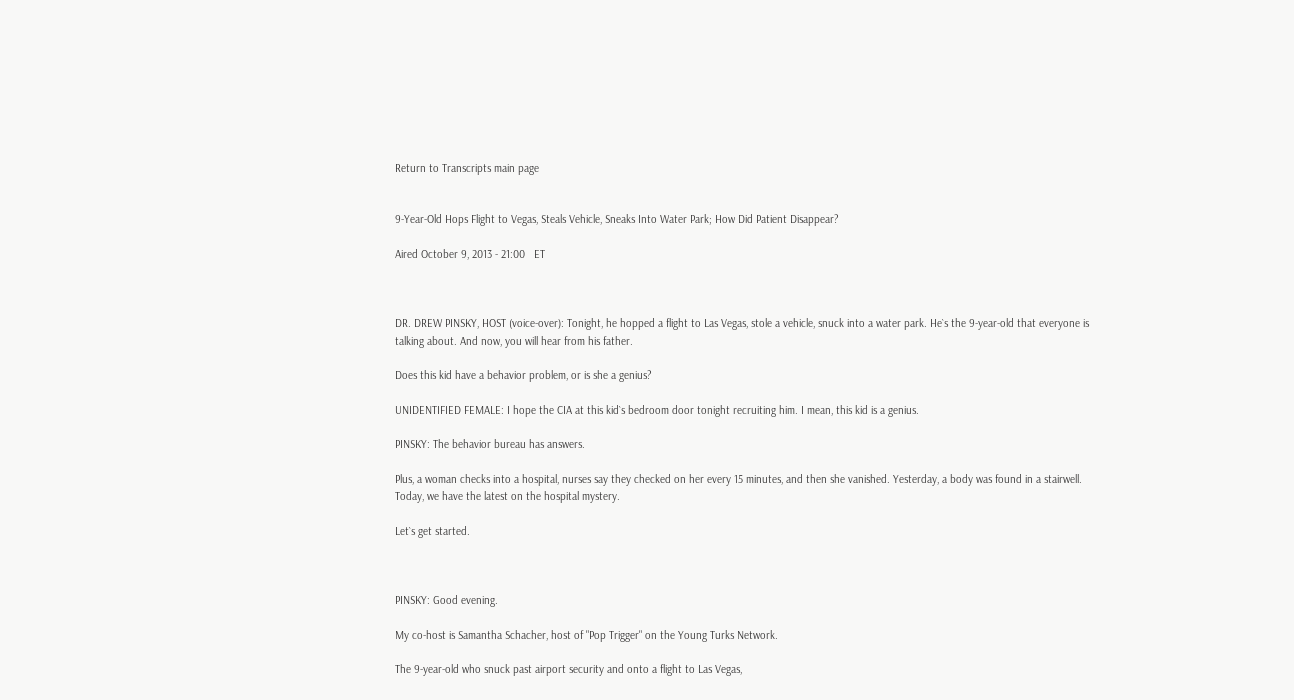Return to Transcripts main page


9-Year-Old Hops Flight to Vegas, Steals Vehicle, Sneaks Into Water Park; How Did Patient Disappear?

Aired October 9, 2013 - 21:00   ET



DR. DREW PINSKY, HOST (voice-over): Tonight, he hopped a flight to Las Vegas, stole a vehicle, snuck into a water park. He`s the 9-year-old that everyone is talking about. And now, you will hear from his father.

Does this kid have a behavior problem, or is she a genius?

UNIDENTIFIED FEMALE: I hope the CIA at this kid`s bedroom door tonight recruiting him. I mean, this kid is a genius.

PINSKY: The behavior bureau has answers.

Plus, a woman checks into a hospital, nurses say they checked on her every 15 minutes, and then she vanished. Yesterday, a body was found in a stairwell. Today, we have the latest on the hospital mystery.

Let`s get started.



PINSKY: Good evening.

My co-host is Samantha Schacher, host of "Pop Trigger" on the Young Turks Network.

The 9-year-old who snuck past airport security and onto a flight to Las Vegas,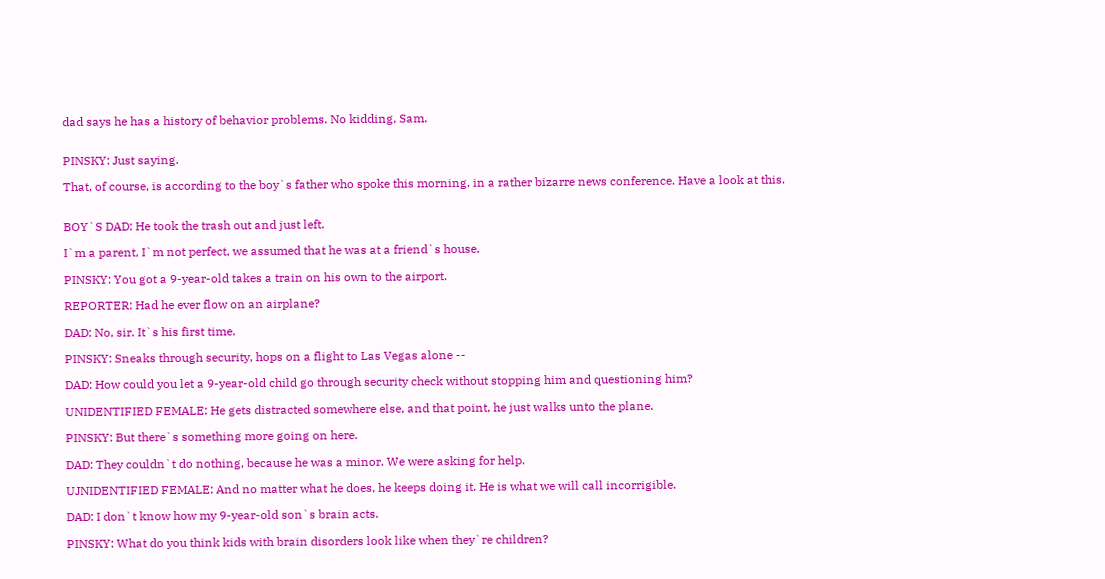dad says he has a history of behavior problems. No kidding, Sam.


PINSKY: Just saying.

That, of course, is according to the boy`s father who spoke this morning, in a rather bizarre news conference. Have a look at this.


BOY`S DAD: He took the trash out and just left.

I`m a parent, I`m not perfect, we assumed that he was at a friend`s house.

PINSKY: You got a 9-year-old takes a train on his own to the airport.

REPORTER: Had he ever flow on an airplane?

DAD: No, sir. It`s his first time.

PINSKY: Sneaks through security, hops on a flight to Las Vegas alone --

DAD: How could you let a 9-year-old child go through security check without stopping him and questioning him?

UNIDENTIFIED FEMALE: He gets distracted somewhere else, and that point, he just walks unto the plane.

PINSKY: But there`s something more going on here.

DAD: They couldn`t do nothing, because he was a minor. We were asking for help.

UJNIDENTIFIED FEMALE: And no matter what he does, he keeps doing it. He is what we will call incorrigible.

DAD: I don`t know how my 9-year-old son`s brain acts.

PINSKY: What do you think kids with brain disorders look like when they`re children?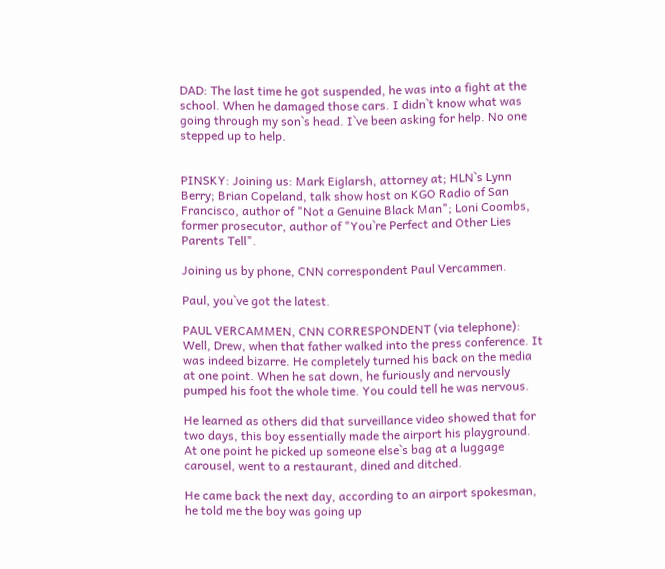DAD: The last time he got suspended, he was into a fight at the school. When he damaged those cars. I didn`t know what was going through my son`s head. I`ve been asking for help. No one stepped up to help.


PINSKY: Joining us: Mark Eiglarsh, attorney at; HLN`s Lynn Berry; Brian Copeland, talk show host on KGO Radio of San Francisco, author of "Not a Genuine Black Man"; Loni Coombs, former prosecutor, author of "You`re Perfect and Other Lies Parents Tell".

Joining us by phone, CNN correspondent Paul Vercammen.

Paul, you`ve got the latest.

PAUL VERCAMMEN, CNN CORRESPONDENT (via telephone): Well, Drew, when that father walked into the press conference. It was indeed bizarre. He completely turned his back on the media at one point. When he sat down, he furiously and nervously pumped his foot the whole time. You could tell he was nervous.

He learned as others did that surveillance video showed that for two days, this boy essentially made the airport his playground. At one point he picked up someone else`s bag at a luggage carousel, went to a restaurant, dined and ditched.

He came back the next day, according to an airport spokesman, he told me the boy was going up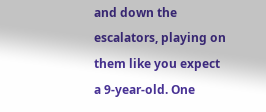and down the escalators, playing on them like you expect a 9-year-old. One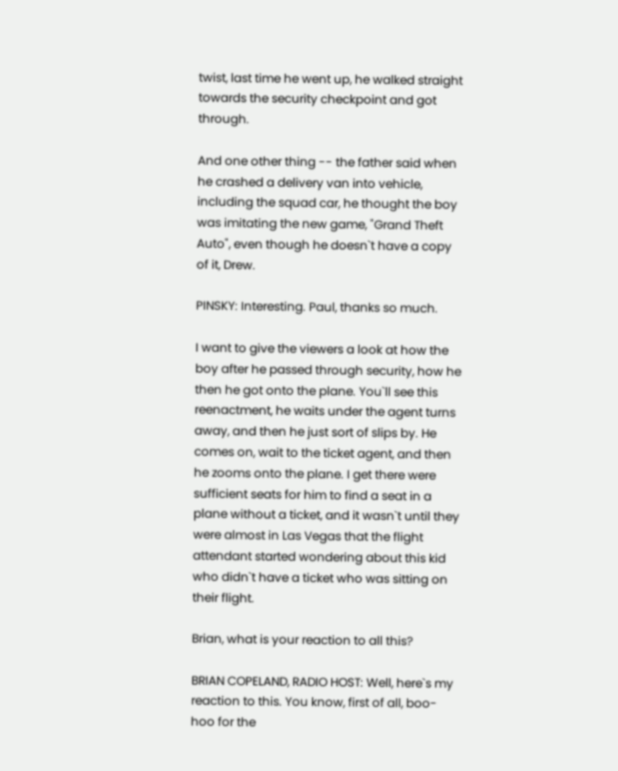twist, last time he went up, he walked straight towards the security checkpoint and got through.

And one other thing -- the father said when he crashed a delivery van into vehicle, including the squad car, he thought the boy was imitating the new game, "Grand Theft Auto", even though he doesn`t have a copy of it, Drew.

PINSKY: Interesting. Paul, thanks so much.

I want to give the viewers a look at how the boy after he passed through security, how he then he got onto the plane. You`ll see this reenactment, he waits under the agent turns away, and then he just sort of slips by. He comes on, wait to the ticket agent, and then he zooms onto the plane. I get there were sufficient seats for him to find a seat in a plane without a ticket, and it wasn`t until they were almost in Las Vegas that the flight attendant started wondering about this kid who didn`t have a ticket who was sitting on their flight.

Brian, what is your reaction to all this?

BRIAN COPELAND, RADIO HOST: Well, here`s my reaction to this. You know, first of all, boo-hoo for the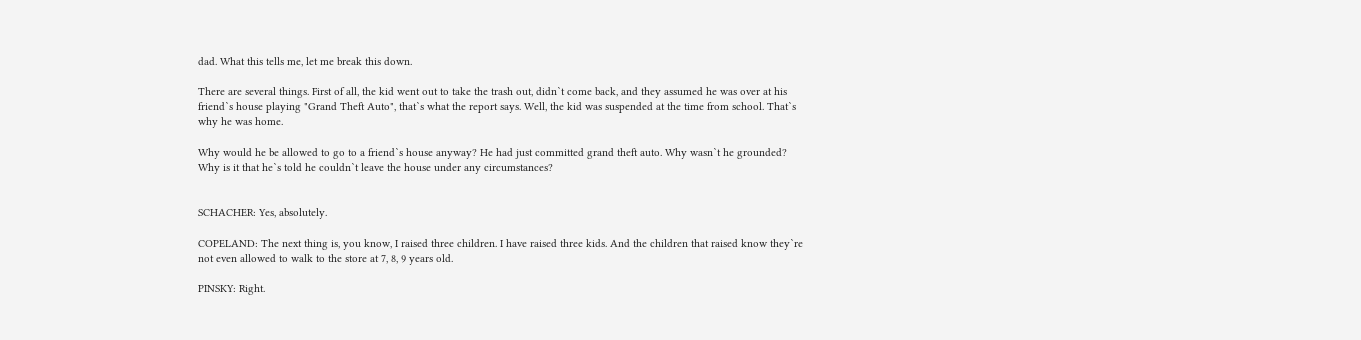dad. What this tells me, let me break this down.

There are several things. First of all, the kid went out to take the trash out, didn`t come back, and they assumed he was over at his friend`s house playing "Grand Theft Auto", that`s what the report says. Well, the kid was suspended at the time from school. That`s why he was home.

Why would he be allowed to go to a friend`s house anyway? He had just committed grand theft auto. Why wasn`t he grounded? Why is it that he`s told he couldn`t leave the house under any circumstances?


SCHACHER: Yes, absolutely.

COPELAND: The next thing is, you know, I raised three children. I have raised three kids. And the children that raised know they`re not even allowed to walk to the store at 7, 8, 9 years old.

PINSKY: Right.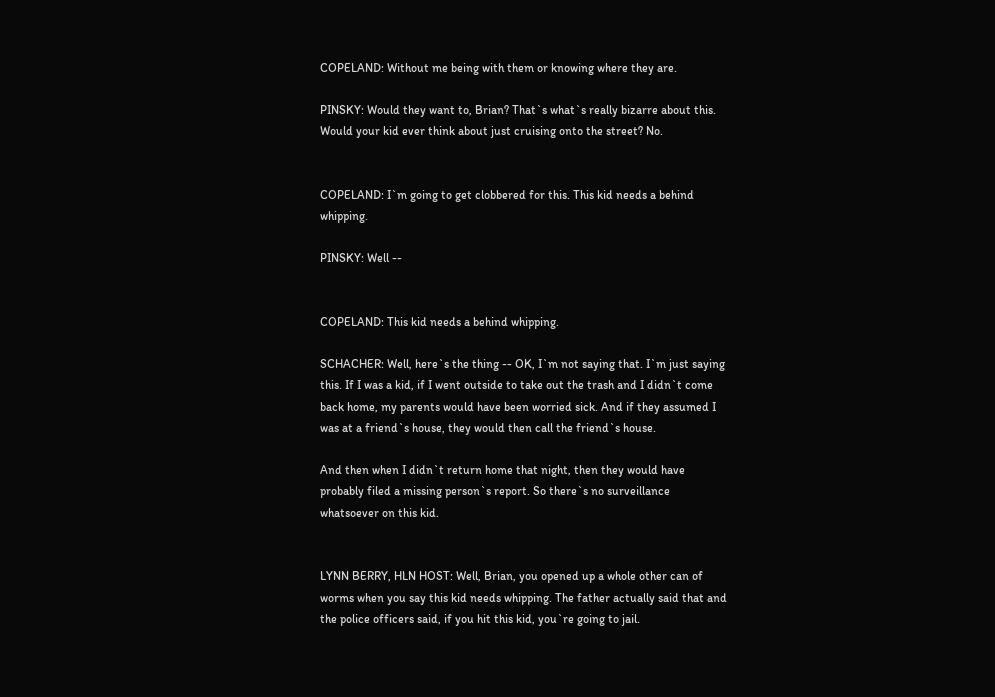COPELAND: Without me being with them or knowing where they are.

PINSKY: Would they want to, Brian? That`s what`s really bizarre about this. Would your kid ever think about just cruising onto the street? No.


COPELAND: I`m going to get clobbered for this. This kid needs a behind whipping.

PINSKY: Well --


COPELAND: This kid needs a behind whipping.

SCHACHER: Well, here`s the thing -- OK, I`m not saying that. I`m just saying this. If I was a kid, if I went outside to take out the trash and I didn`t come back home, my parents would have been worried sick. And if they assumed I was at a friend`s house, they would then call the friend`s house.

And then when I didn`t return home that night, then they would have probably filed a missing person`s report. So there`s no surveillance whatsoever on this kid.


LYNN BERRY, HLN HOST: Well, Brian, you opened up a whole other can of worms when you say this kid needs whipping. The father actually said that and the police officers said, if you hit this kid, you`re going to jail.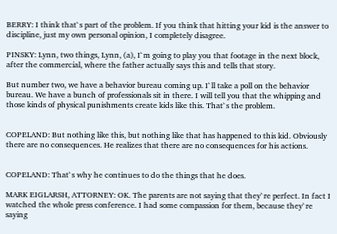BERRY: I think that`s part of the problem. If you think that hitting your kid is the answer to discipline, just my own personal opinion, I completely disagree.

PINSKY: Lynn, two things, Lynn, (a), I`m going to play you that footage in the next block, after the commercial, where the father actually says this and tells that story.

But number two, we have a behavior bureau coming up. I`ll take a poll on the behavior bureau. We have a bunch of professionals sit in there. I will tell you that the whipping and those kinds of physical punishments create kids like this. That`s the problem.


COPELAND: But nothing like this, but nothing like that has happened to this kid. Obviously there are no consequences. He realizes that there are no consequences for his actions.


COPELAND: That`s why he continues to do the things that he does.

MARK EIGLARSH, ATTORNEY: OK. The parents are not saying that they`re perfect. In fact I watched the whole press conference. I had some compassion for them, because they`re saying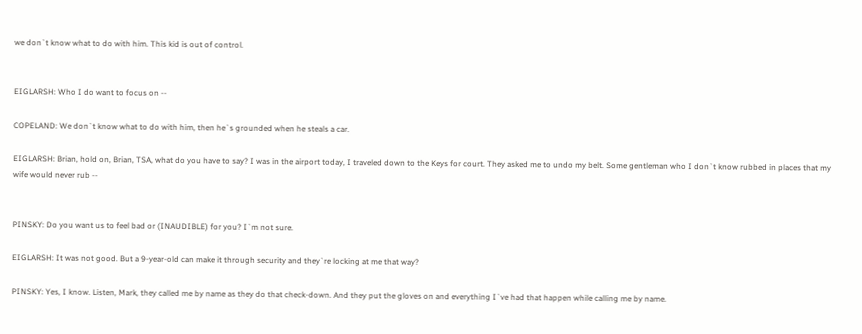we don`t know what to do with him. This kid is out of control.


EIGLARSH: Who I do want to focus on --

COPELAND: We don`t know what to do with him, then he`s grounded when he steals a car.

EIGLARSH: Brian, hold on, Brian, TSA, what do you have to say? I was in the airport today, I traveled down to the Keys for court. They asked me to undo my belt. Some gentleman who I don`t know rubbed in places that my wife would never rub --


PINSKY: Do you want us to feel bad or (INAUDIBLE) for you? I`m not sure.

EIGLARSH: It was not good. But a 9-year-old can make it through security and they`re locking at me that way?

PINSKY: Yes, I know. Listen, Mark, they called me by name as they do that check-down. And they put the gloves on and everything I`ve had that happen while calling me by name.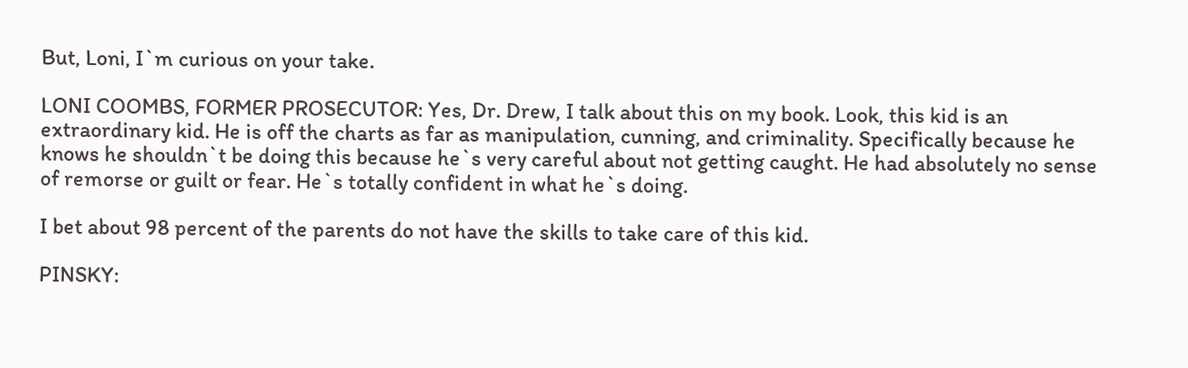But, Loni, I`m curious on your take.

LONI COOMBS, FORMER PROSECUTOR: Yes, Dr. Drew, I talk about this on my book. Look, this kid is an extraordinary kid. He is off the charts as far as manipulation, cunning, and criminality. Specifically because he knows he shouldn`t be doing this because he`s very careful about not getting caught. He had absolutely no sense of remorse or guilt or fear. He`s totally confident in what he`s doing.

I bet about 98 percent of the parents do not have the skills to take care of this kid.

PINSKY: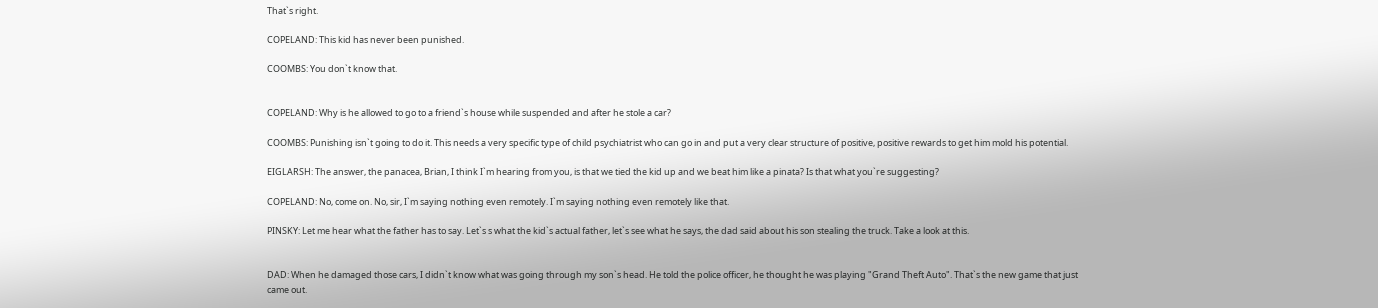That`s right.

COPELAND: This kid has never been punished.

COOMBS: You don`t know that.


COPELAND: Why is he allowed to go to a friend`s house while suspended and after he stole a car?

COOMBS: Punishing isn`t going to do it. This needs a very specific type of child psychiatrist who can go in and put a very clear structure of positive, positive rewards to get him mold his potential.

EIGLARSH: The answer, the panacea, Brian, I think I`m hearing from you, is that we tied the kid up and we beat him like a pinata? Is that what you`re suggesting?

COPELAND: No, come on. No, sir, I`m saying nothing even remotely. I`m saying nothing even remotely like that.

PINSKY: Let me hear what the father has to say. Let`s s what the kid`s actual father, let`s see what he says, the dad said about his son stealing the truck. Take a look at this.


DAD: When he damaged those cars, I didn`t know what was going through my son`s head. He told the police officer, he thought he was playing "Grand Theft Auto". That`s the new game that just came out.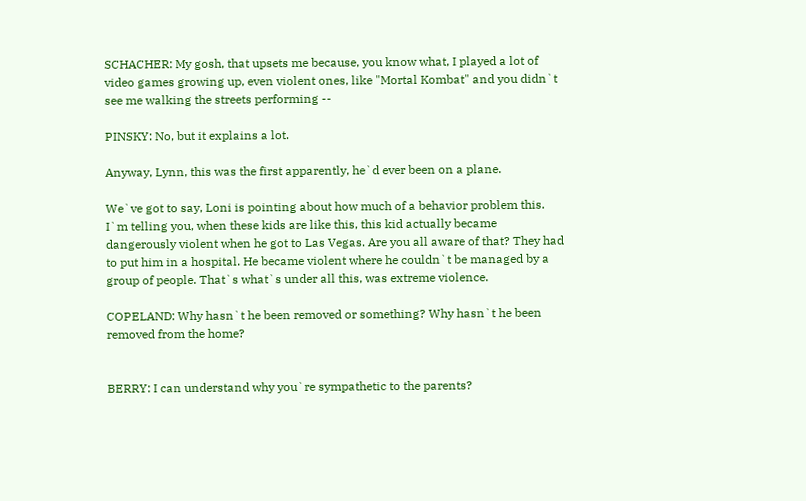SCHACHER: My gosh, that upsets me because, you know what, I played a lot of video games growing up, even violent ones, like "Mortal Kombat" and you didn`t see me walking the streets performing --

PINSKY: No, but it explains a lot.

Anyway, Lynn, this was the first apparently, he`d ever been on a plane.

We`ve got to say, Loni is pointing about how much of a behavior problem this. I`m telling you, when these kids are like this, this kid actually became dangerously violent when he got to Las Vegas. Are you all aware of that? They had to put him in a hospital. He became violent where he couldn`t be managed by a group of people. That`s what`s under all this, was extreme violence.

COPELAND: Why hasn`t he been removed or something? Why hasn`t he been removed from the home?


BERRY: I can understand why you`re sympathetic to the parents?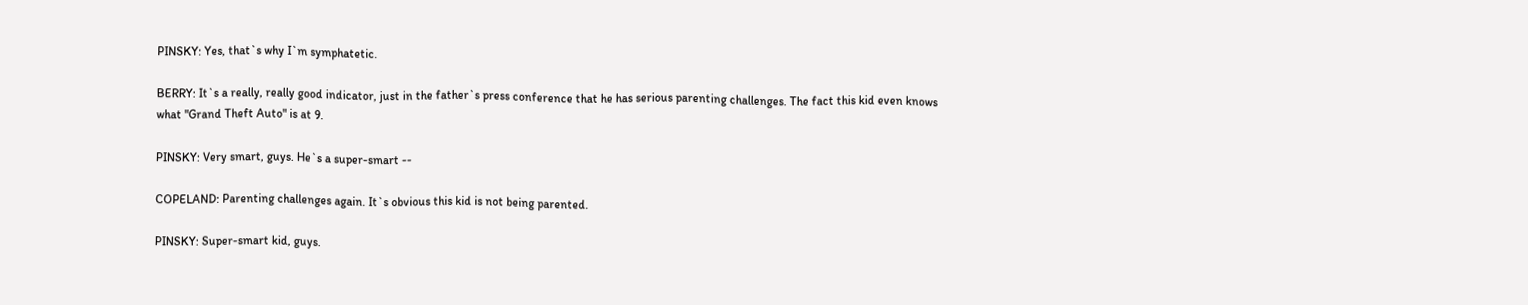PINSKY: Yes, that`s why I`m symphatetic.

BERRY: It`s a really, really good indicator, just in the father`s press conference that he has serious parenting challenges. The fact this kid even knows what "Grand Theft Auto" is at 9.

PINSKY: Very smart, guys. He`s a super-smart --

COPELAND: Parenting challenges again. It`s obvious this kid is not being parented.

PINSKY: Super-smart kid, guys.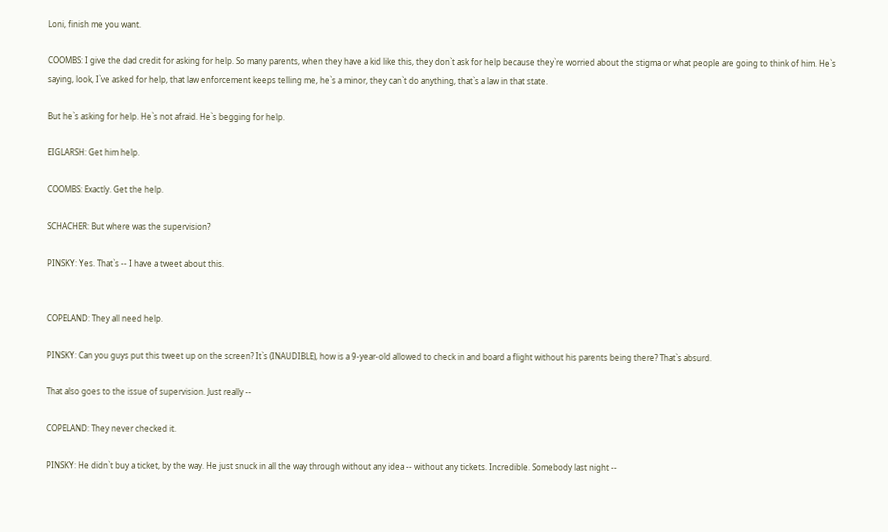Loni, finish me you want.

COOMBS: I give the dad credit for asking for help. So many parents, when they have a kid like this, they don`t ask for help because they`re worried about the stigma or what people are going to think of him. He`s saying, look, I`ve asked for help, that law enforcement keeps telling me, he`s a minor, they can`t do anything, that`s a law in that state.

But he`s asking for help. He`s not afraid. He`s begging for help.

EIGLARSH: Get him help.

COOMBS: Exactly. Get the help.

SCHACHER: But where was the supervision?

PINSKY: Yes. That`s -- I have a tweet about this.


COPELAND: They all need help.

PINSKY: Can you guys put this tweet up on the screen? It`s (INAUDIBLE), how is a 9-year-old allowed to check in and board a flight without his parents being there? That`s absurd.

That also goes to the issue of supervision. Just really --

COPELAND: They never checked it.

PINSKY: He didn`t buy a ticket, by the way. He just snuck in all the way through without any idea -- without any tickets. Incredible. Somebody last night --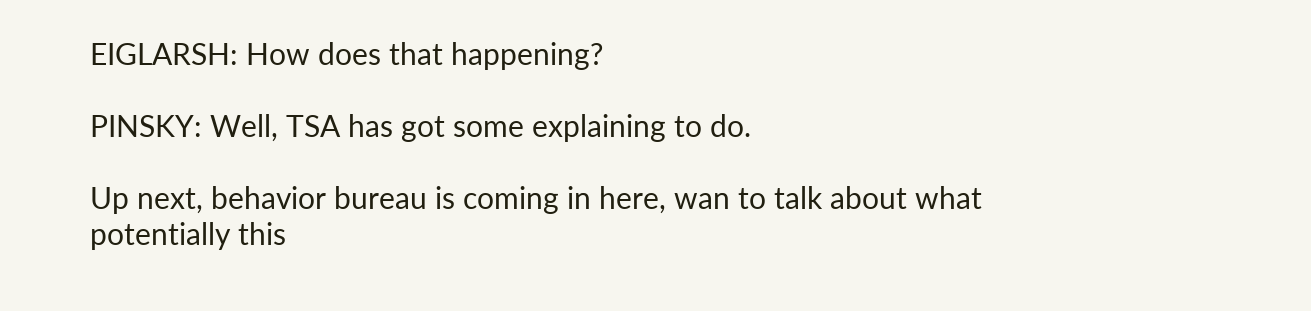EIGLARSH: How does that happening?

PINSKY: Well, TSA has got some explaining to do.

Up next, behavior bureau is coming in here, wan to talk about what potentially this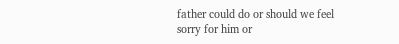father could do or should we feel sorry for him or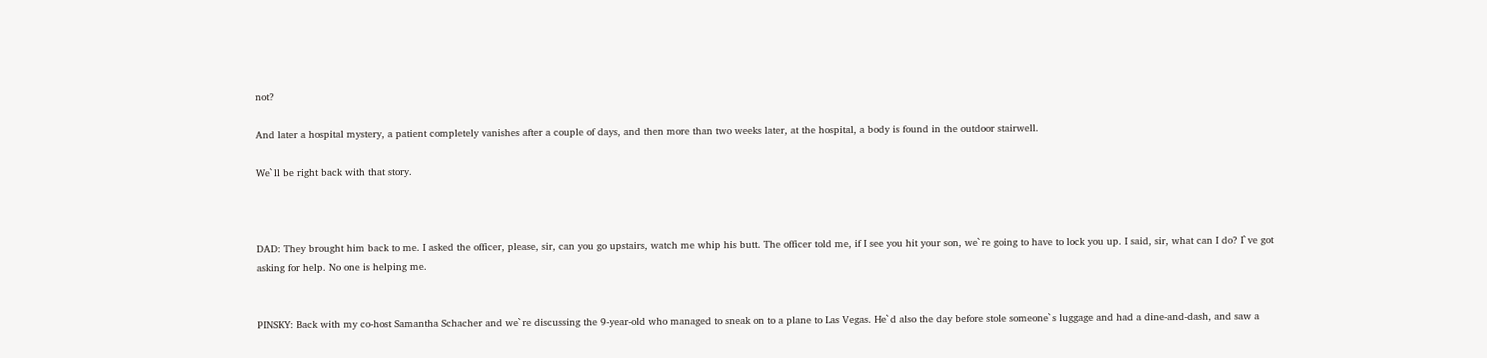not?

And later a hospital mystery, a patient completely vanishes after a couple of days, and then more than two weeks later, at the hospital, a body is found in the outdoor stairwell.

We`ll be right back with that story.



DAD: They brought him back to me. I asked the officer, please, sir, can you go upstairs, watch me whip his butt. The officer told me, if I see you hit your son, we`re going to have to lock you up. I said, sir, what can I do? I`ve got asking for help. No one is helping me.


PINSKY: Back with my co-host Samantha Schacher and we`re discussing the 9-year-old who managed to sneak on to a plane to Las Vegas. He`d also the day before stole someone`s luggage and had a dine-and-dash, and saw a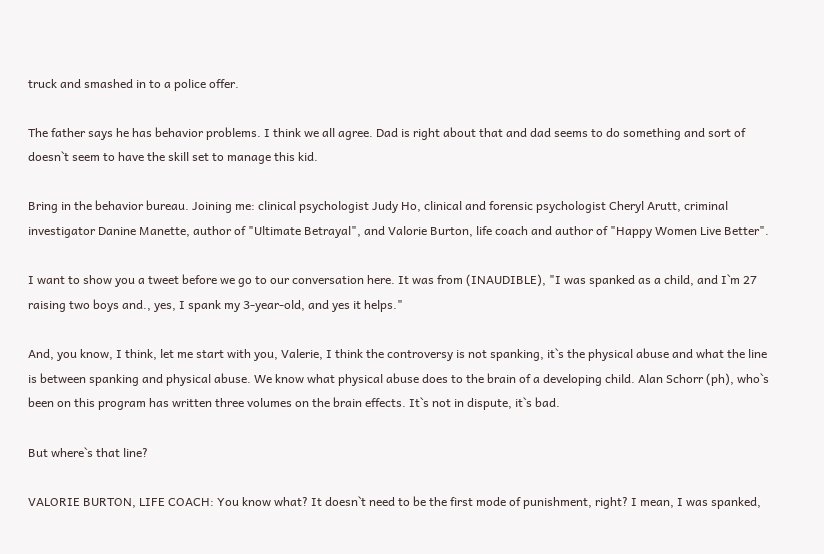truck and smashed in to a police offer.

The father says he has behavior problems. I think we all agree. Dad is right about that and dad seems to do something and sort of doesn`t seem to have the skill set to manage this kid.

Bring in the behavior bureau. Joining me: clinical psychologist Judy Ho, clinical and forensic psychologist Cheryl Arutt, criminal investigator Danine Manette, author of "Ultimate Betrayal", and Valorie Burton, life coach and author of "Happy Women Live Better".

I want to show you a tweet before we go to our conversation here. It was from (INAUDIBLE), "I was spanked as a child, and I`m 27 raising two boys and., yes, I spank my 3-year-old, and yes it helps."

And, you know, I think, let me start with you, Valerie, I think the controversy is not spanking, it`s the physical abuse and what the line is between spanking and physical abuse. We know what physical abuse does to the brain of a developing child. Alan Schorr (ph), who`s been on this program has written three volumes on the brain effects. It`s not in dispute, it`s bad.

But where`s that line?

VALORIE BURTON, LIFE COACH: You know what? It doesn`t need to be the first mode of punishment, right? I mean, I was spanked,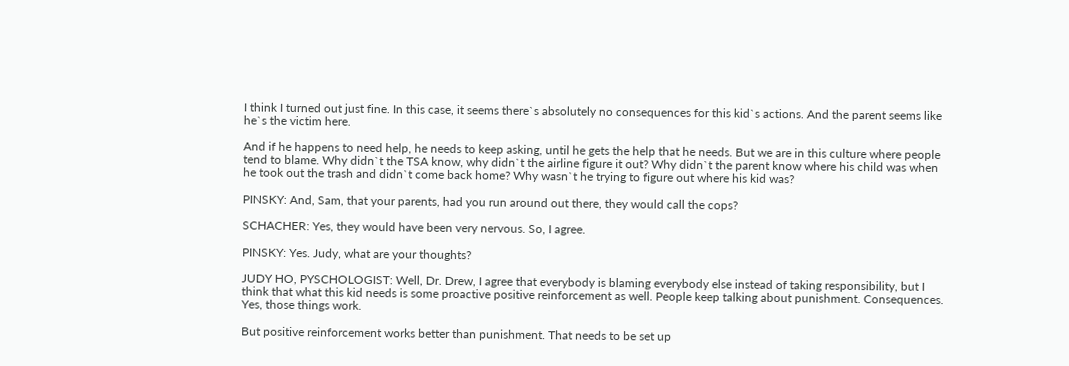I think I turned out just fine. In this case, it seems there`s absolutely no consequences for this kid`s actions. And the parent seems like he`s the victim here.

And if he happens to need help, he needs to keep asking, until he gets the help that he needs. But we are in this culture where people tend to blame. Why didn`t the TSA know, why didn`t the airline figure it out? Why didn`t the parent know where his child was when he took out the trash and didn`t come back home? Why wasn`t he trying to figure out where his kid was?

PINSKY: And, Sam, that your parents, had you run around out there, they would call the cops?

SCHACHER: Yes, they would have been very nervous. So, I agree.

PINSKY: Yes. Judy, what are your thoughts?

JUDY HO, PYSCHOLOGIST: Well, Dr. Drew, I agree that everybody is blaming everybody else instead of taking responsibility, but I think that what this kid needs is some proactive positive reinforcement as well. People keep talking about punishment. Consequences. Yes, those things work.

But positive reinforcement works better than punishment. That needs to be set up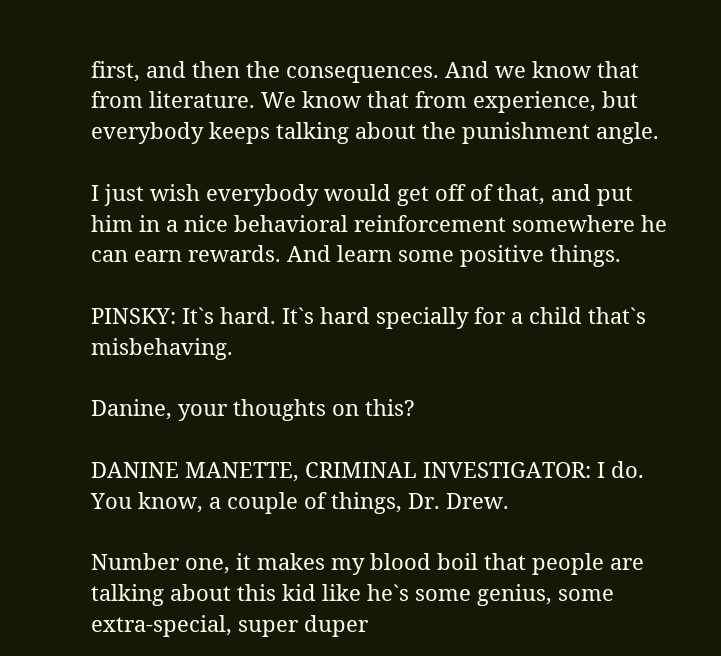first, and then the consequences. And we know that from literature. We know that from experience, but everybody keeps talking about the punishment angle.

I just wish everybody would get off of that, and put him in a nice behavioral reinforcement somewhere he can earn rewards. And learn some positive things.

PINSKY: It`s hard. It`s hard specially for a child that`s misbehaving.

Danine, your thoughts on this?

DANINE MANETTE, CRIMINAL INVESTIGATOR: I do. You know, a couple of things, Dr. Drew.

Number one, it makes my blood boil that people are talking about this kid like he`s some genius, some extra-special, super duper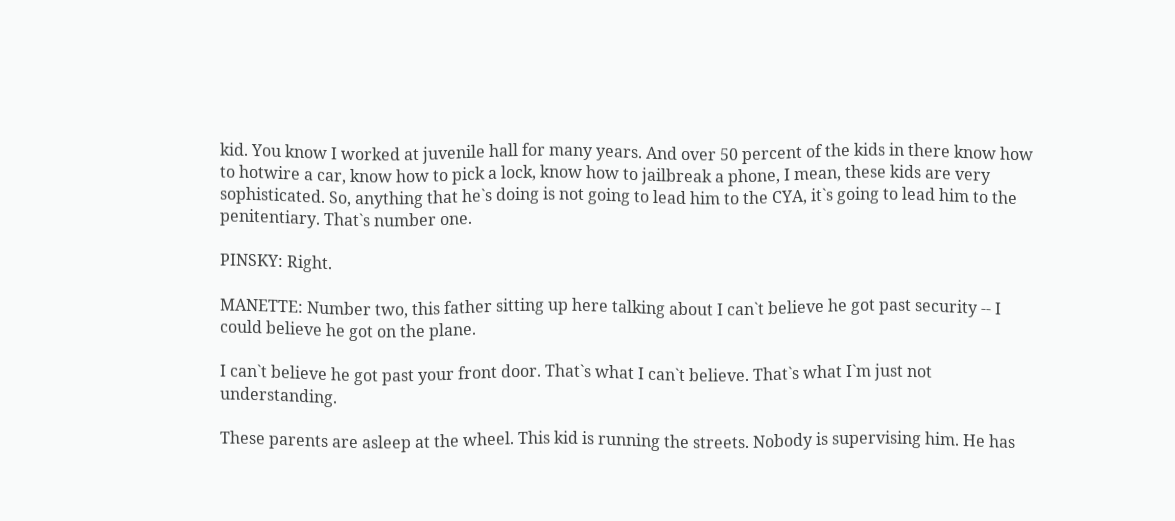kid. You know I worked at juvenile hall for many years. And over 50 percent of the kids in there know how to hotwire a car, know how to pick a lock, know how to jailbreak a phone, I mean, these kids are very sophisticated. So, anything that he`s doing is not going to lead him to the CYA, it`s going to lead him to the penitentiary. That`s number one.

PINSKY: Right.

MANETTE: Number two, this father sitting up here talking about I can`t believe he got past security -- I could believe he got on the plane.

I can`t believe he got past your front door. That`s what I can`t believe. That`s what I`m just not understanding.

These parents are asleep at the wheel. This kid is running the streets. Nobody is supervising him. He has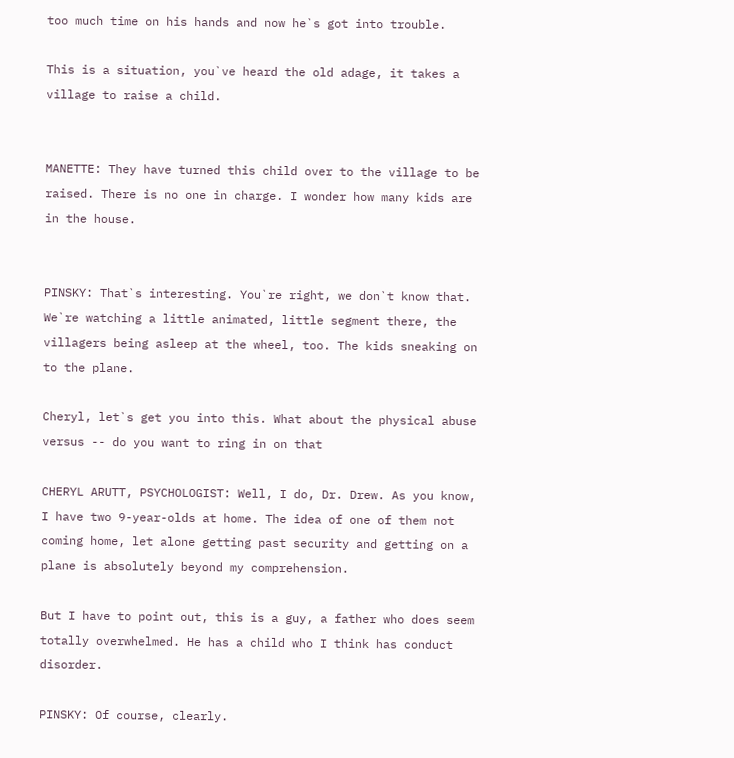too much time on his hands and now he`s got into trouble.

This is a situation, you`ve heard the old adage, it takes a village to raise a child.


MANETTE: They have turned this child over to the village to be raised. There is no one in charge. I wonder how many kids are in the house.


PINSKY: That`s interesting. You`re right, we don`t know that. We`re watching a little animated, little segment there, the villagers being asleep at the wheel, too. The kids sneaking on to the plane.

Cheryl, let`s get you into this. What about the physical abuse versus -- do you want to ring in on that

CHERYL ARUTT, PSYCHOLOGIST: Well, I do, Dr. Drew. As you know, I have two 9-year-olds at home. The idea of one of them not coming home, let alone getting past security and getting on a plane is absolutely beyond my comprehension.

But I have to point out, this is a guy, a father who does seem totally overwhelmed. He has a child who I think has conduct disorder.

PINSKY: Of course, clearly.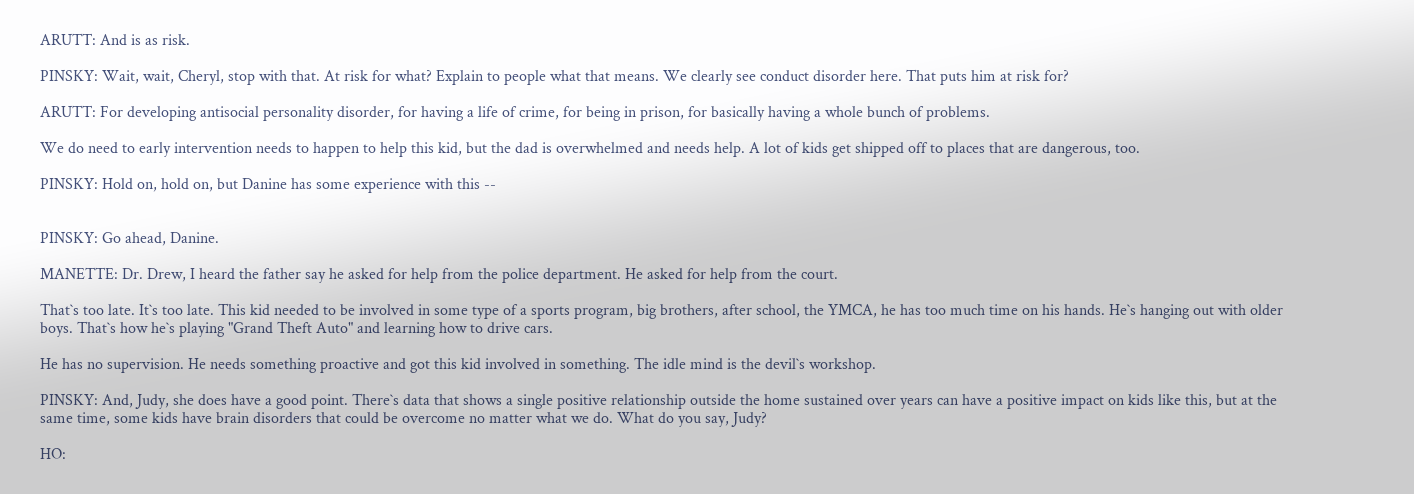ARUTT: And is as risk.

PINSKY: Wait, wait, Cheryl, stop with that. At risk for what? Explain to people what that means. We clearly see conduct disorder here. That puts him at risk for?

ARUTT: For developing antisocial personality disorder, for having a life of crime, for being in prison, for basically having a whole bunch of problems.

We do need to early intervention needs to happen to help this kid, but the dad is overwhelmed and needs help. A lot of kids get shipped off to places that are dangerous, too.

PINSKY: Hold on, hold on, but Danine has some experience with this --


PINSKY: Go ahead, Danine.

MANETTE: Dr. Drew, I heard the father say he asked for help from the police department. He asked for help from the court.

That`s too late. It`s too late. This kid needed to be involved in some type of a sports program, big brothers, after school, the YMCA, he has too much time on his hands. He`s hanging out with older boys. That`s how he`s playing "Grand Theft Auto" and learning how to drive cars.

He has no supervision. He needs something proactive and got this kid involved in something. The idle mind is the devil`s workshop.

PINSKY: And, Judy, she does have a good point. There`s data that shows a single positive relationship outside the home sustained over years can have a positive impact on kids like this, but at the same time, some kids have brain disorders that could be overcome no matter what we do. What do you say, Judy?

HO: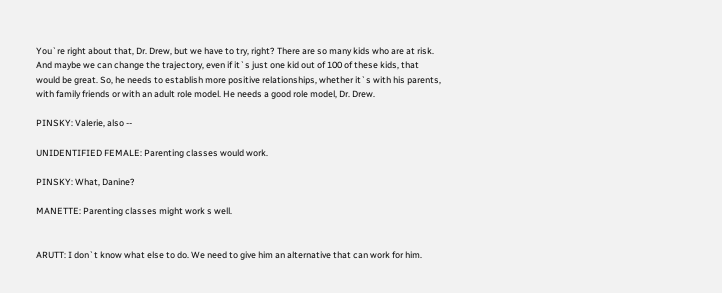You`re right about that, Dr. Drew, but we have to try, right? There are so many kids who are at risk. And maybe we can change the trajectory, even if it`s just one kid out of 100 of these kids, that would be great. So, he needs to establish more positive relationships, whether it`s with his parents, with family friends or with an adult role model. He needs a good role model, Dr. Drew.

PINSKY: Valerie, also --

UNIDENTIFIED FEMALE: Parenting classes would work.

PINSKY: What, Danine?

MANETTE: Parenting classes might work s well.


ARUTT: I don`t know what else to do. We need to give him an alternative that can work for him.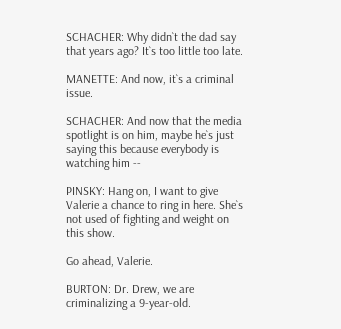SCHACHER: Why didn`t the dad say that years ago? It`s too little too late.

MANETTE: And now, it`s a criminal issue.

SCHACHER: And now that the media spotlight is on him, maybe he`s just saying this because everybody is watching him --

PINSKY: Hang on, I want to give Valerie a chance to ring in here. She`s not used of fighting and weight on this show.

Go ahead, Valerie.

BURTON: Dr. Drew, we are criminalizing a 9-year-old.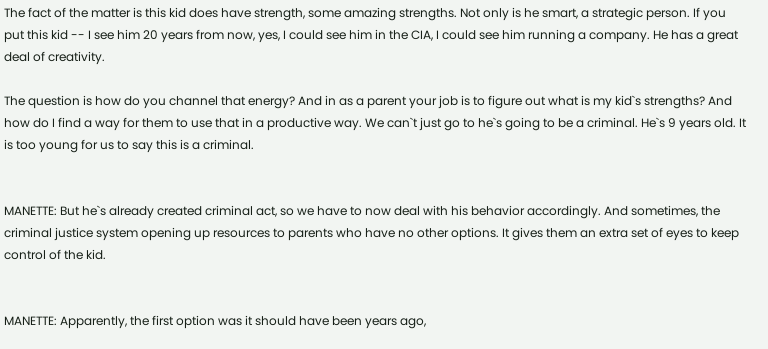The fact of the matter is this kid does have strength, some amazing strengths. Not only is he smart, a strategic person. If you put this kid -- I see him 20 years from now, yes, I could see him in the CIA, I could see him running a company. He has a great deal of creativity.

The question is how do you channel that energy? And in as a parent your job is to figure out what is my kid`s strengths? And how do I find a way for them to use that in a productive way. We can`t just go to he`s going to be a criminal. He`s 9 years old. It is too young for us to say this is a criminal.


MANETTE: But he`s already created criminal act, so we have to now deal with his behavior accordingly. And sometimes, the criminal justice system opening up resources to parents who have no other options. It gives them an extra set of eyes to keep control of the kid.


MANETTE: Apparently, the first option was it should have been years ago,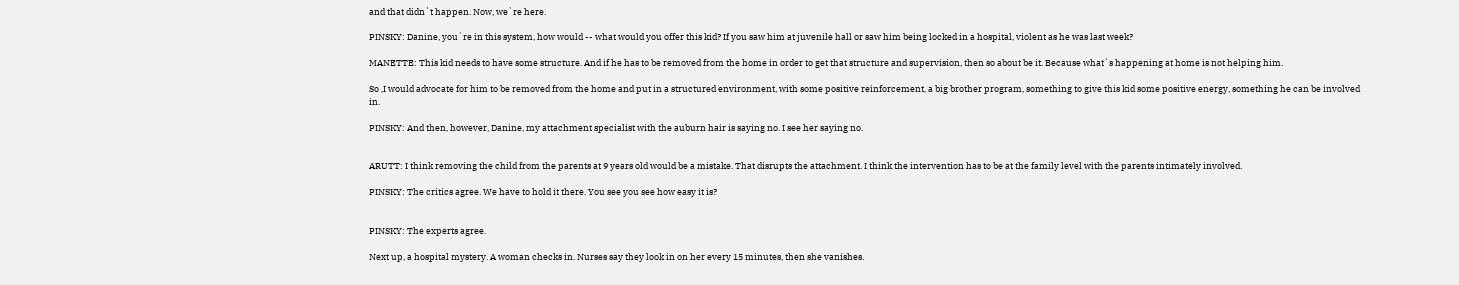and that didn`t happen. Now, we`re here.

PINSKY: Danine, you`re in this system, how would -- what would you offer this kid? If you saw him at juvenile hall or saw him being locked in a hospital, violent as he was last week?

MANETTE: This kid needs to have some structure. And if he has to be removed from the home in order to get that structure and supervision, then so about be it. Because what`s happening at home is not helping him.

So ,I would advocate for him to be removed from the home and put in a structured environment, with some positive reinforcement, a big brother program, something to give this kid some positive energy, something he can be involved in.

PINSKY: And then, however, Danine, my attachment specialist with the auburn hair is saying no. I see her saying no.


ARUTT: I think removing the child from the parents at 9 years old would be a mistake. That disrupts the attachment. I think the intervention has to be at the family level with the parents intimately involved.

PINSKY: The critics agree. We have to hold it there. You see you see how easy it is?


PINSKY: The experts agree.

Next up, a hospital mystery. A woman checks in. Nurses say they look in on her every 15 minutes, then she vanishes.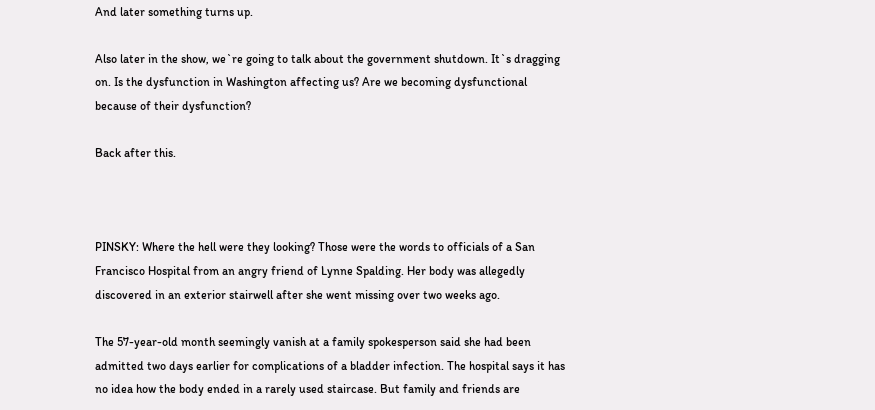And later something turns up.

Also later in the show, we`re going to talk about the government shutdown. It`s dragging on. Is the dysfunction in Washington affecting us? Are we becoming dysfunctional because of their dysfunction?

Back after this.



PINSKY: Where the hell were they looking? Those were the words to officials of a San Francisco Hospital from an angry friend of Lynne Spalding. Her body was allegedly discovered in an exterior stairwell after she went missing over two weeks ago.

The 57-year-old month seemingly vanish at a family spokesperson said she had been admitted two days earlier for complications of a bladder infection. The hospital says it has no idea how the body ended in a rarely used staircase. But family and friends are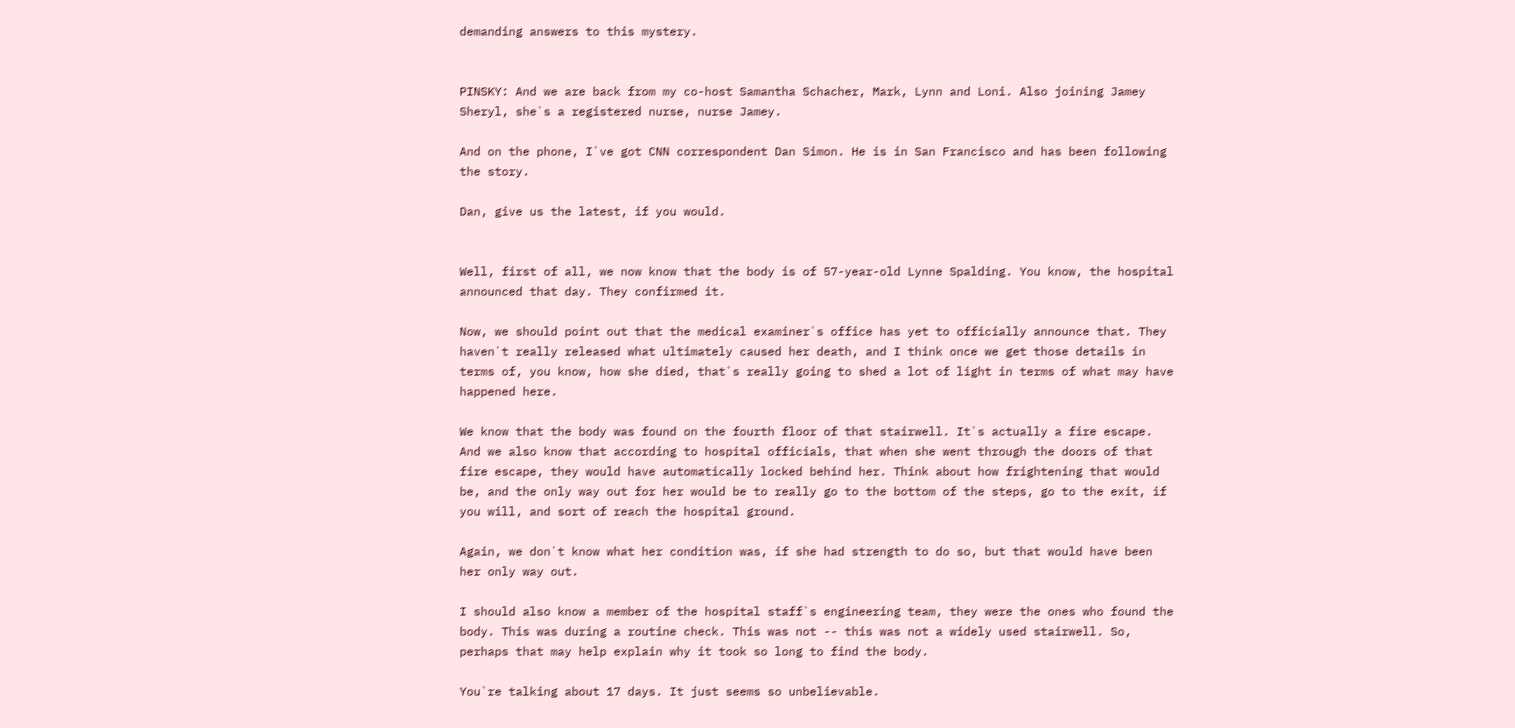demanding answers to this mystery.


PINSKY: And we are back from my co-host Samantha Schacher, Mark, Lynn and Loni. Also joining Jamey Sheryl, she`s a registered nurse, nurse Jamey.

And on the phone, I`ve got CNN correspondent Dan Simon. He is in San Francisco and has been following the story.

Dan, give us the latest, if you would.


Well, first of all, we now know that the body is of 57-year-old Lynne Spalding. You know, the hospital announced that day. They confirmed it.

Now, we should point out that the medical examiner`s office has yet to officially announce that. They haven`t really released what ultimately caused her death, and I think once we get those details in terms of, you know, how she died, that`s really going to shed a lot of light in terms of what may have happened here.

We know that the body was found on the fourth floor of that stairwell. It`s actually a fire escape. And we also know that according to hospital officials, that when she went through the doors of that fire escape, they would have automatically locked behind her. Think about how frightening that would be, and the only way out for her would be to really go to the bottom of the steps, go to the exit, if you will, and sort of reach the hospital ground.

Again, we don`t know what her condition was, if she had strength to do so, but that would have been her only way out.

I should also know a member of the hospital staff`s engineering team, they were the ones who found the body. This was during a routine check. This was not -- this was not a widely used stairwell. So, perhaps that may help explain why it took so long to find the body.

You`re talking about 17 days. It just seems so unbelievable.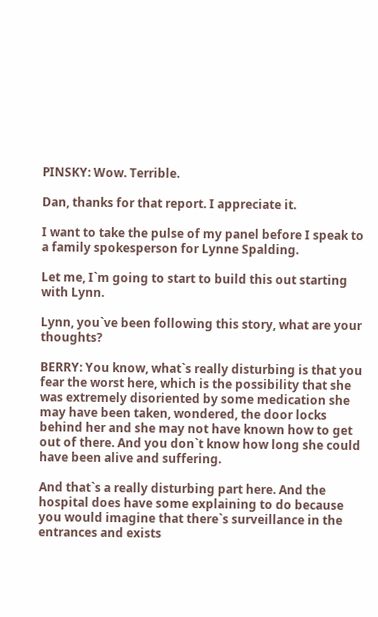PINSKY: Wow. Terrible.

Dan, thanks for that report. I appreciate it.

I want to take the pulse of my panel before I speak to a family spokesperson for Lynne Spalding.

Let me, I`m going to start to build this out starting with Lynn.

Lynn, you`ve been following this story, what are your thoughts?

BERRY: You know, what`s really disturbing is that you fear the worst here, which is the possibility that she was extremely disoriented by some medication she may have been taken, wondered, the door locks behind her and she may not have known how to get out of there. And you don`t know how long she could have been alive and suffering.

And that`s a really disturbing part here. And the hospital does have some explaining to do because you would imagine that there`s surveillance in the entrances and exists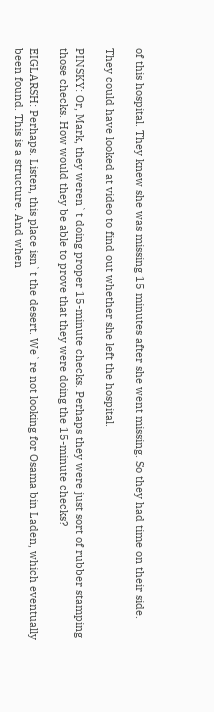of this hospital. They knew she was missing 15 minutes after she went missing. So they had time on their side.

They could have looked at video to find out whether she left the hospital.

PINSKY: Or, Mark, they weren`t doing proper 15-minute checks. Perhaps they were just sort of rubber stamping those checks. How would they be able to prove that they were doing the 15-minute checks?

EIGLARSH: Perhaps. Listen, this place isn`t the desert. We`re not looking for Osama bin Laden, which eventually been found. This is a structure. And when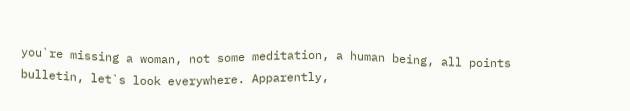you`re missing a woman, not some meditation, a human being, all points bulletin, let`s look everywhere. Apparently,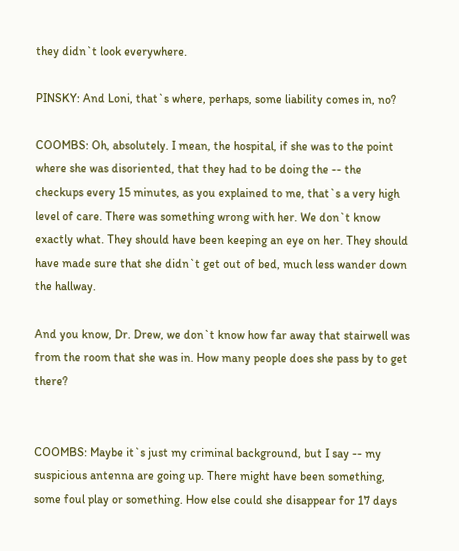they didn`t look everywhere.

PINSKY: And Loni, that`s where, perhaps, some liability comes in, no?

COOMBS: Oh, absolutely. I mean, the hospital, if she was to the point where she was disoriented, that they had to be doing the -- the checkups every 15 minutes, as you explained to me, that`s a very high level of care. There was something wrong with her. We don`t know exactly what. They should have been keeping an eye on her. They should have made sure that she didn`t get out of bed, much less wander down the hallway.

And you know, Dr. Drew, we don`t know how far away that stairwell was from the room that she was in. How many people does she pass by to get there?


COOMBS: Maybe it`s just my criminal background, but I say -- my suspicious antenna are going up. There might have been something, some foul play or something. How else could she disappear for 17 days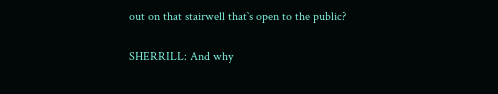out on that stairwell that`s open to the public?

SHERRILL: And why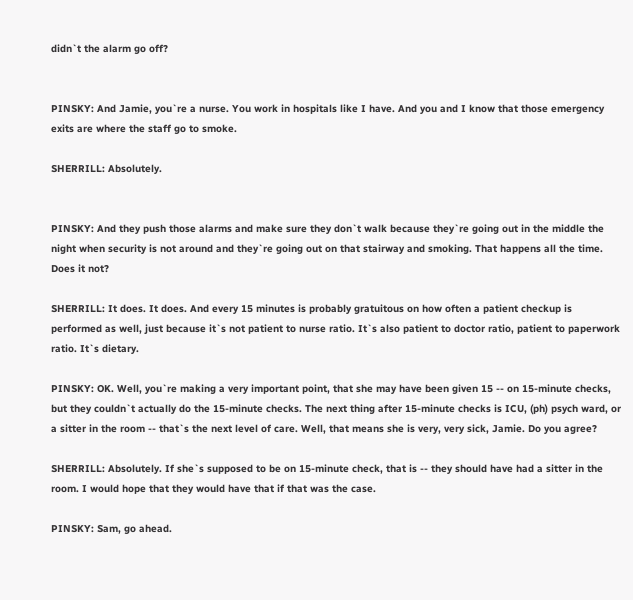didn`t the alarm go off?


PINSKY: And Jamie, you`re a nurse. You work in hospitals like I have. And you and I know that those emergency exits are where the staff go to smoke.

SHERRILL: Absolutely.


PINSKY: And they push those alarms and make sure they don`t walk because they`re going out in the middle the night when security is not around and they`re going out on that stairway and smoking. That happens all the time. Does it not?

SHERRILL: It does. It does. And every 15 minutes is probably gratuitous on how often a patient checkup is performed as well, just because it`s not patient to nurse ratio. It`s also patient to doctor ratio, patient to paperwork ratio. It`s dietary.

PINSKY: OK. Well, you`re making a very important point, that she may have been given 15 -- on 15-minute checks, but they couldn`t actually do the 15-minute checks. The next thing after 15-minute checks is ICU, (ph) psych ward, or a sitter in the room -- that`s the next level of care. Well, that means she is very, very sick, Jamie. Do you agree?

SHERRILL: Absolutely. If she`s supposed to be on 15-minute check, that is -- they should have had a sitter in the room. I would hope that they would have that if that was the case.

PINSKY: Sam, go ahead.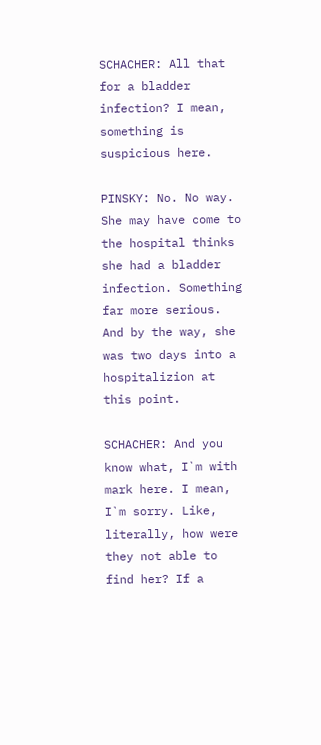SCHACHER: All that for a bladder infection? I mean, something is suspicious here.

PINSKY: No. No way. She may have come to the hospital thinks she had a bladder infection. Something far more serious. And by the way, she was two days into a hospitalizion at this point.

SCHACHER: And you know what, I`m with mark here. I mean, I`m sorry. Like, literally, how were they not able to find her? If a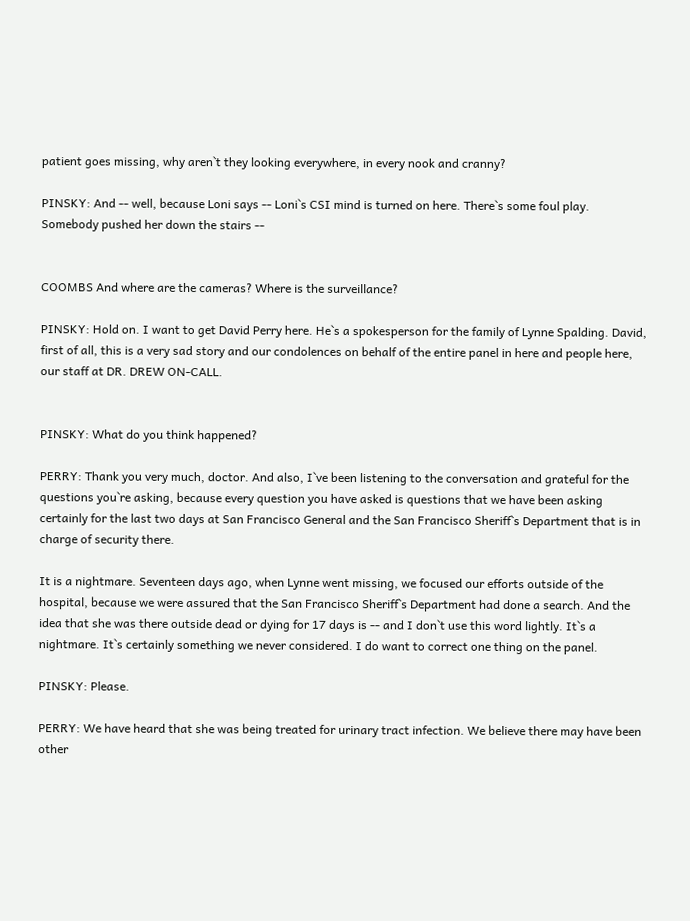patient goes missing, why aren`t they looking everywhere, in every nook and cranny?

PINSKY: And -- well, because Loni says -- Loni`s CSI mind is turned on here. There`s some foul play. Somebody pushed her down the stairs --


COOMBS And where are the cameras? Where is the surveillance?

PINSKY: Hold on. I want to get David Perry here. He`s a spokesperson for the family of Lynne Spalding. David, first of all, this is a very sad story and our condolences on behalf of the entire panel in here and people here, our staff at DR. DREW ON-CALL.


PINSKY: What do you think happened?

PERRY: Thank you very much, doctor. And also, I`ve been listening to the conversation and grateful for the questions you`re asking, because every question you have asked is questions that we have been asking certainly for the last two days at San Francisco General and the San Francisco Sheriff`s Department that is in charge of security there.

It is a nightmare. Seventeen days ago, when Lynne went missing, we focused our efforts outside of the hospital, because we were assured that the San Francisco Sheriff`s Department had done a search. And the idea that she was there outside dead or dying for 17 days is -- and I don`t use this word lightly. It`s a nightmare. It`s certainly something we never considered. I do want to correct one thing on the panel.

PINSKY: Please.

PERRY: We have heard that she was being treated for urinary tract infection. We believe there may have been other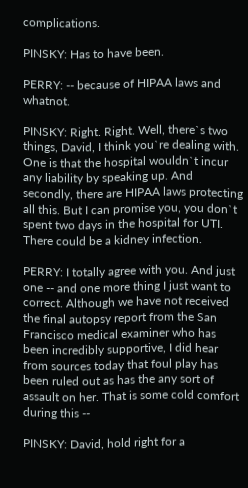complications.

PINSKY: Has to have been.

PERRY: -- because of HIPAA laws and whatnot.

PINSKY: Right. Right. Well, there`s two things, David, I think you`re dealing with. One is that the hospital wouldn`t incur any liability by speaking up. And secondly, there are HIPAA laws protecting all this. But I can promise you, you don`t spent two days in the hospital for UTI. There could be a kidney infection.

PERRY: I totally agree with you. And just one -- and one more thing I just want to correct. Although we have not received the final autopsy report from the San Francisco medical examiner who has been incredibly supportive, I did hear from sources today that foul play has been ruled out as has the any sort of assault on her. That is some cold comfort during this --

PINSKY: David, hold right for a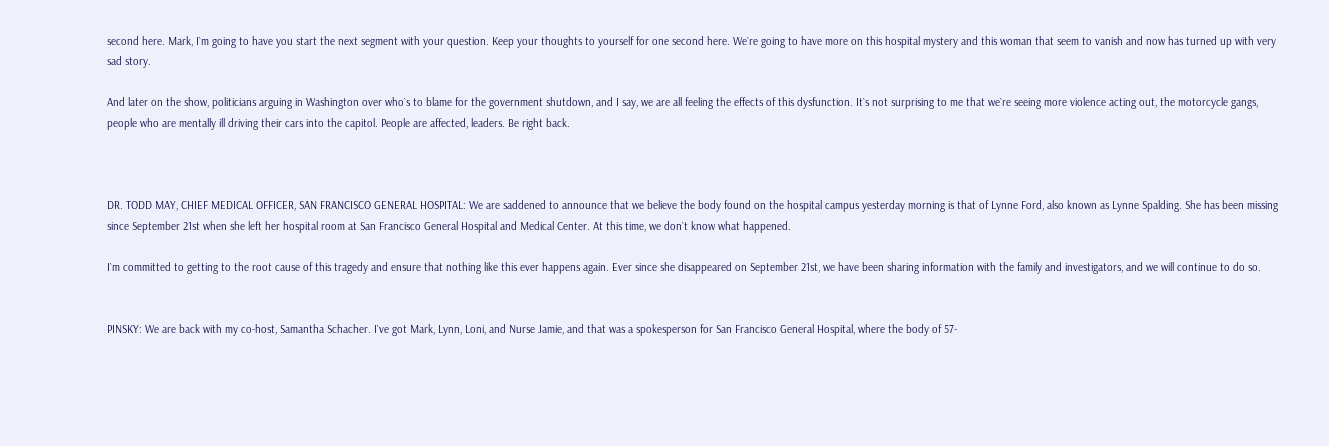second here. Mark, I`m going to have you start the next segment with your question. Keep your thoughts to yourself for one second here. We`re going to have more on this hospital mystery and this woman that seem to vanish and now has turned up with very sad story.

And later on the show, politicians arguing in Washington over who`s to blame for the government shutdown, and I say, we are all feeling the effects of this dysfunction. It`s not surprising to me that we`re seeing more violence acting out, the motorcycle gangs, people who are mentally ill driving their cars into the capitol. People are affected, leaders. Be right back.



DR. TODD MAY, CHIEF MEDICAL OFFICER, SAN FRANCISCO GENERAL HOSPITAL: We are saddened to announce that we believe the body found on the hospital campus yesterday morning is that of Lynne Ford, also known as Lynne Spalding. She has been missing since September 21st when she left her hospital room at San Francisco General Hospital and Medical Center. At this time, we don`t know what happened.

I`m committed to getting to the root cause of this tragedy and ensure that nothing like this ever happens again. Ever since she disappeared on September 21st, we have been sharing information with the family and investigators, and we will continue to do so.


PINSKY: We are back with my co-host, Samantha Schacher. I`ve got Mark, Lynn, Loni, and Nurse Jamie, and that was a spokesperson for San Francisco General Hospital, where the body of 57-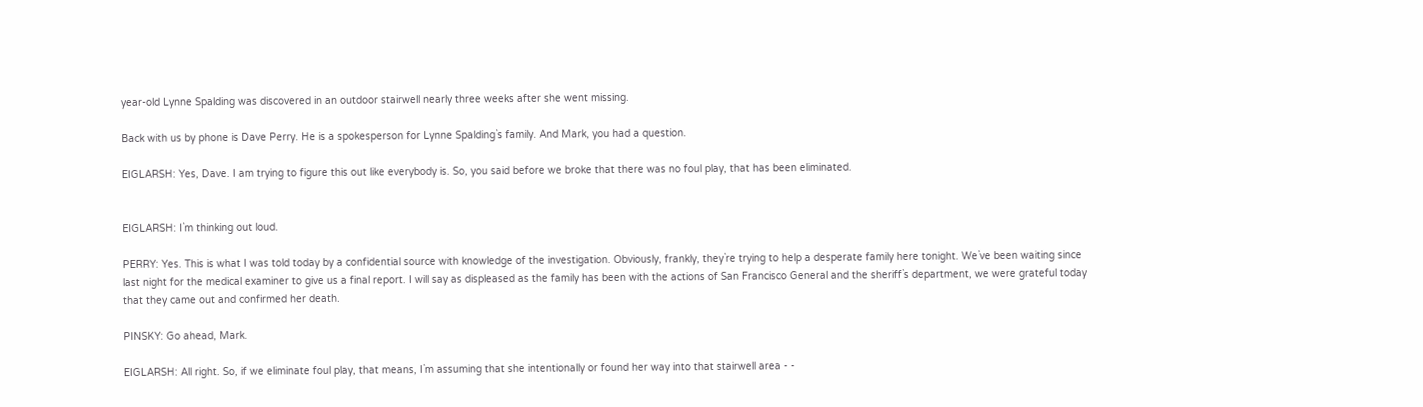year-old Lynne Spalding was discovered in an outdoor stairwell nearly three weeks after she went missing.

Back with us by phone is Dave Perry. He is a spokesperson for Lynne Spalding`s family. And Mark, you had a question.

EIGLARSH: Yes, Dave. I am trying to figure this out like everybody is. So, you said before we broke that there was no foul play, that has been eliminated.


EIGLARSH: I`m thinking out loud.

PERRY: Yes. This is what I was told today by a confidential source with knowledge of the investigation. Obviously, frankly, they`re trying to help a desperate family here tonight. We`ve been waiting since last night for the medical examiner to give us a final report. I will say as displeased as the family has been with the actions of San Francisco General and the sheriff`s department, we were grateful today that they came out and confirmed her death.

PINSKY: Go ahead, Mark.

EIGLARSH: All right. So, if we eliminate foul play, that means, I`m assuming that she intentionally or found her way into that stairwell area - -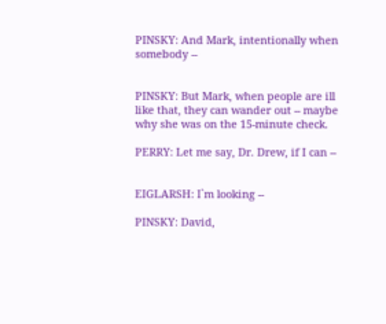PINSKY: And Mark, intentionally when somebody --


PINSKY: But Mark, when people are ill like that, they can wander out -- maybe why she was on the 15-minute check.

PERRY: Let me say, Dr. Drew, if I can --


EIGLARSH: I`m looking --

PINSKY: David,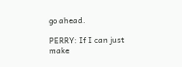go ahead.

PERRY: If I can just make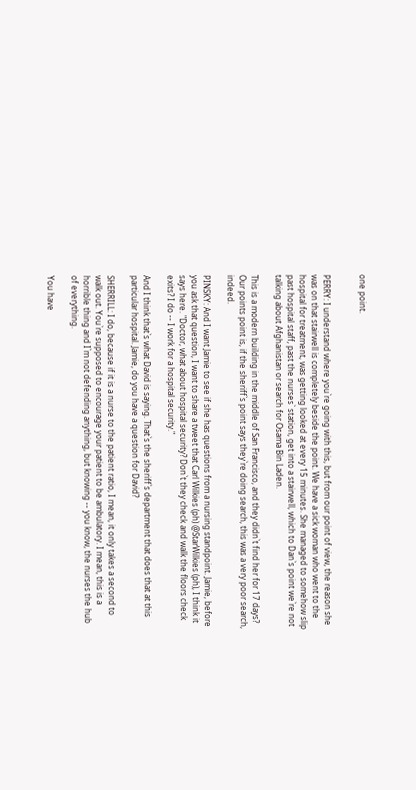one point.


PERRY: I understand where you`re going with this, but from our point of view, the reason she was on that stairwell is completely beside the point. We have a sick woman who went to the hospital for treatment, was getting looked at every 15 minutes. She managed to somehow slip past hospital staff, past the nurses` station, get into a stairwell, which to Dan`s point we`re not talking about Afghanistan or search for Osama Bin Laden.

This is a modern building in the middle of San Francisco, and they didn`t find her for 17 days? Our points point is, if the sheriff`s point says they`re doing search, this was a very poor search, indeed.

PINSKY: And I want Jamie to see if she has questions from a nursing standpoint. Jamie, before you ask that question, I want to share a tweet that Carl Wilkies (ph) @StarWilkies (ph), I think it says here. "Doctor, what about hospital security? Don`t they check and walk the floors check exits? I do -- I work for a hospital security."

And I think that`s what David is saying. That`s the sheriff`s department that does that at this particular hospital. Jamie, do you have a question for David?

SHERRILL: I do, because if it is a nurse to the patient ratio, I mean, it only takes a second to walk out. You`re supposed to encourage your patient to be ambulatory. I mean, this is a horrible thing and I`m not defending anything, but knowing -- you know, the nurses the hub of everything.

You have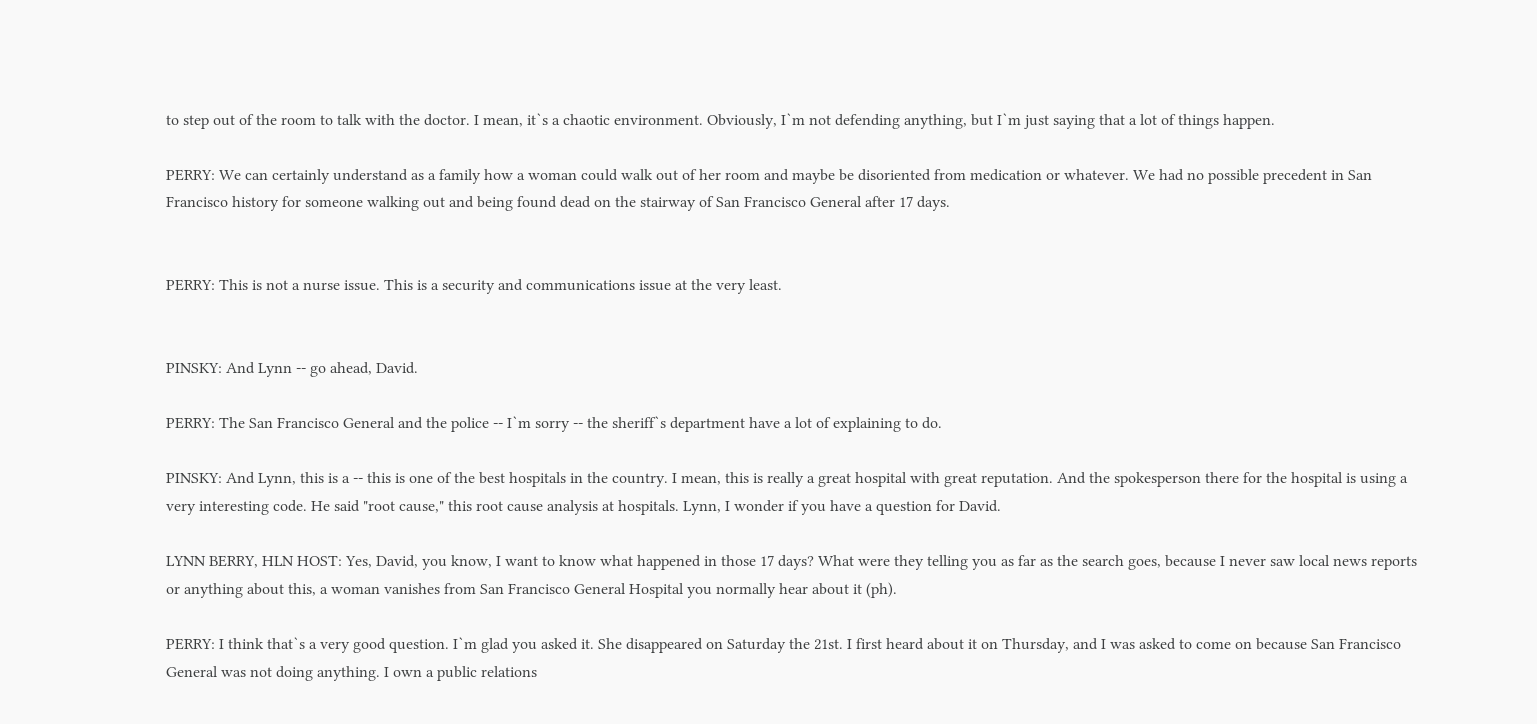to step out of the room to talk with the doctor. I mean, it`s a chaotic environment. Obviously, I`m not defending anything, but I`m just saying that a lot of things happen.

PERRY: We can certainly understand as a family how a woman could walk out of her room and maybe be disoriented from medication or whatever. We had no possible precedent in San Francisco history for someone walking out and being found dead on the stairway of San Francisco General after 17 days.


PERRY: This is not a nurse issue. This is a security and communications issue at the very least.


PINSKY: And Lynn -- go ahead, David.

PERRY: The San Francisco General and the police -- I`m sorry -- the sheriff`s department have a lot of explaining to do.

PINSKY: And Lynn, this is a -- this is one of the best hospitals in the country. I mean, this is really a great hospital with great reputation. And the spokesperson there for the hospital is using a very interesting code. He said "root cause," this root cause analysis at hospitals. Lynn, I wonder if you have a question for David.

LYNN BERRY, HLN HOST: Yes, David, you know, I want to know what happened in those 17 days? What were they telling you as far as the search goes, because I never saw local news reports or anything about this, a woman vanishes from San Francisco General Hospital you normally hear about it (ph).

PERRY: I think that`s a very good question. I`m glad you asked it. She disappeared on Saturday the 21st. I first heard about it on Thursday, and I was asked to come on because San Francisco General was not doing anything. I own a public relations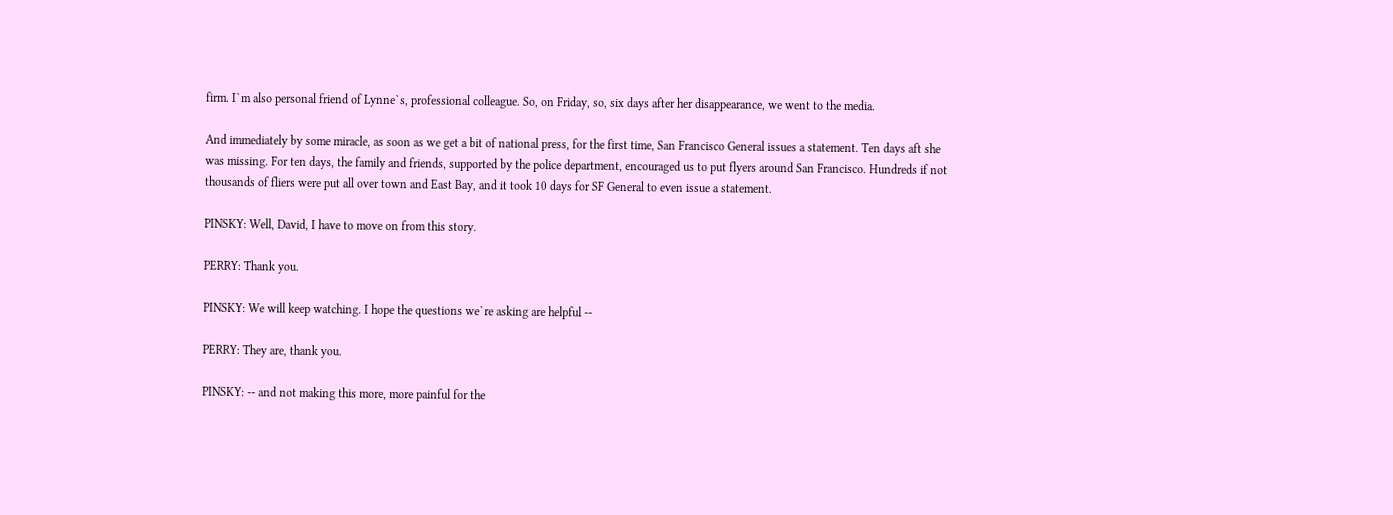firm. I`m also personal friend of Lynne`s, professional colleague. So, on Friday, so, six days after her disappearance, we went to the media.

And immediately by some miracle, as soon as we get a bit of national press, for the first time, San Francisco General issues a statement. Ten days aft she was missing. For ten days, the family and friends, supported by the police department, encouraged us to put flyers around San Francisco. Hundreds if not thousands of fliers were put all over town and East Bay, and it took 10 days for SF General to even issue a statement.

PINSKY: Well, David, I have to move on from this story.

PERRY: Thank you.

PINSKY: We will keep watching. I hope the questions we`re asking are helpful --

PERRY: They are, thank you.

PINSKY: -- and not making this more, more painful for the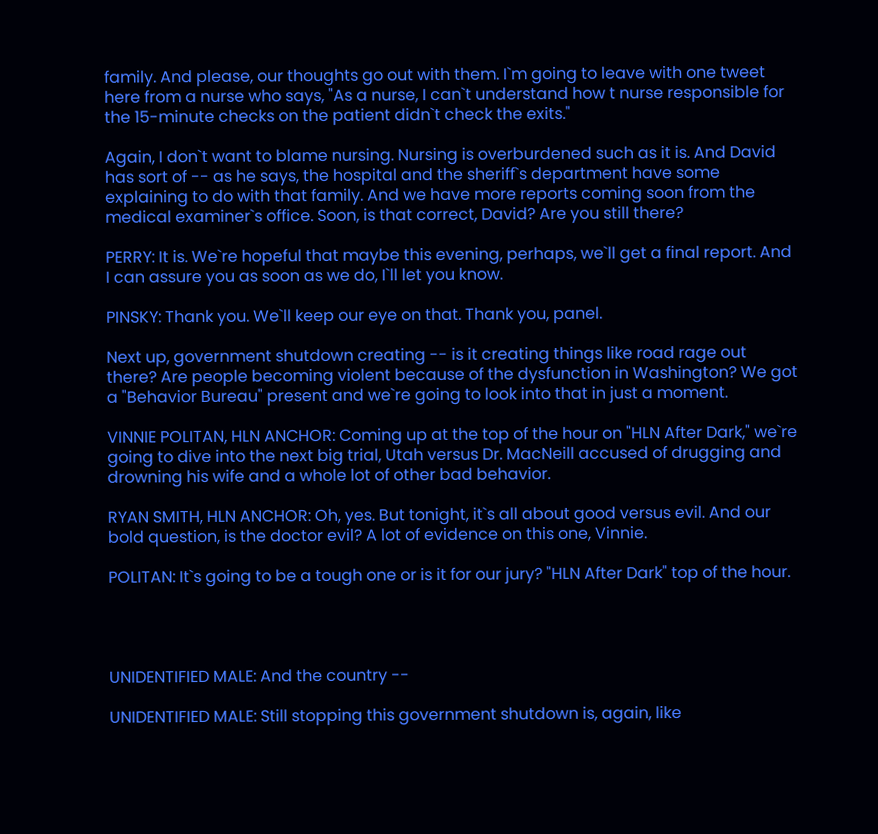family. And please, our thoughts go out with them. I`m going to leave with one tweet here from a nurse who says, "As a nurse, I can`t understand how t nurse responsible for the 15-minute checks on the patient didn`t check the exits."

Again, I don`t want to blame nursing. Nursing is overburdened such as it is. And David has sort of -- as he says, the hospital and the sheriff`s department have some explaining to do with that family. And we have more reports coming soon from the medical examiner`s office. Soon, is that correct, David? Are you still there?

PERRY: It is. We`re hopeful that maybe this evening, perhaps, we`ll get a final report. And I can assure you as soon as we do, I`ll let you know.

PINSKY: Thank you. We`ll keep our eye on that. Thank you, panel.

Next up, government shutdown creating -- is it creating things like road rage out there? Are people becoming violent because of the dysfunction in Washington? We got a "Behavior Bureau" present and we`re going to look into that in just a moment.

VINNIE POLITAN, HLN ANCHOR: Coming up at the top of the hour on "HLN After Dark," we`re going to dive into the next big trial, Utah versus Dr. MacNeill accused of drugging and drowning his wife and a whole lot of other bad behavior.

RYAN SMITH, HLN ANCHOR: Oh, yes. But tonight, it`s all about good versus evil. And our bold question, is the doctor evil? A lot of evidence on this one, Vinnie.

POLITAN: It`s going to be a tough one or is it for our jury? "HLN After Dark" top of the hour.




UNIDENTIFIED MALE: And the country --

UNIDENTIFIED MALE: Still stopping this government shutdown is, again, like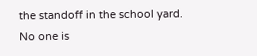the standoff in the school yard. No one is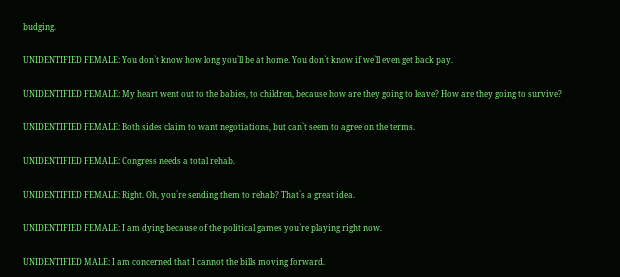budging.

UNIDENTIFIED FEMALE: You don`t know how long you`ll be at home. You don`t know if we`ll even get back pay.

UNIDENTIFIED FEMALE: My heart went out to the babies, to children, because how are they going to leave? How are they going to survive?

UNIDENTIFIED FEMALE: Both sides claim to want negotiations, but can`t seem to agree on the terms.

UNIDENTIFIED FEMALE: Congress needs a total rehab.

UNIDENTIFIED FEMALE: Right. Oh, you`re sending them to rehab? That`s a great idea.

UNIDENTIFIED FEMALE: I am dying because of the political games you`re playing right now.

UNIDENTIFIED MALE: I am concerned that I cannot the bills moving forward.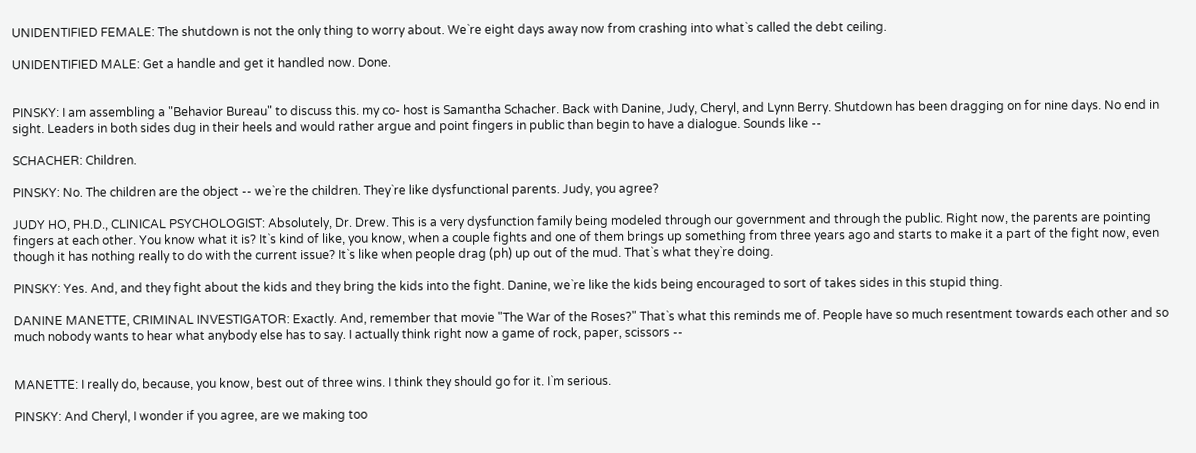UNIDENTIFIED FEMALE: The shutdown is not the only thing to worry about. We`re eight days away now from crashing into what`s called the debt ceiling.

UNIDENTIFIED MALE: Get a handle and get it handled now. Done.


PINSKY: I am assembling a "Behavior Bureau" to discuss this. my co- host is Samantha Schacher. Back with Danine, Judy, Cheryl, and Lynn Berry. Shutdown has been dragging on for nine days. No end in sight. Leaders in both sides dug in their heels and would rather argue and point fingers in public than begin to have a dialogue. Sounds like --

SCHACHER: Children.

PINSKY: No. The children are the object -- we`re the children. They`re like dysfunctional parents. Judy, you agree?

JUDY HO, PH.D., CLINICAL PSYCHOLOGIST: Absolutely, Dr. Drew. This is a very dysfunction family being modeled through our government and through the public. Right now, the parents are pointing fingers at each other. You know what it is? It`s kind of like, you know, when a couple fights and one of them brings up something from three years ago and starts to make it a part of the fight now, even though it has nothing really to do with the current issue? It`s like when people drag (ph) up out of the mud. That`s what they`re doing.

PINSKY: Yes. And, and they fight about the kids and they bring the kids into the fight. Danine, we`re like the kids being encouraged to sort of takes sides in this stupid thing.

DANINE MANETTE, CRIMINAL INVESTIGATOR: Exactly. And, remember that movie "The War of the Roses?" That`s what this reminds me of. People have so much resentment towards each other and so much nobody wants to hear what anybody else has to say. I actually think right now a game of rock, paper, scissors --


MANETTE: I really do, because, you know, best out of three wins. I think they should go for it. I`m serious.

PINSKY: And Cheryl, I wonder if you agree, are we making too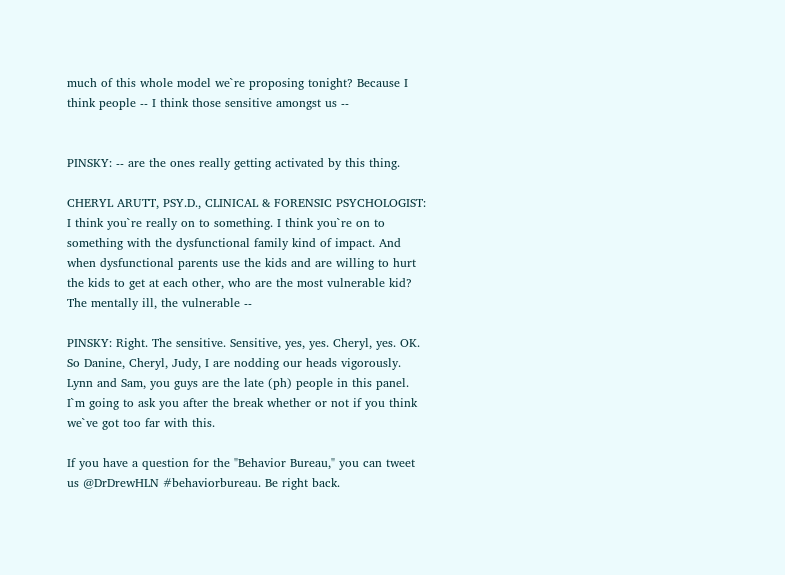much of this whole model we`re proposing tonight? Because I think people -- I think those sensitive amongst us --


PINSKY: -- are the ones really getting activated by this thing.

CHERYL ARUTT, PSY.D., CLINICAL & FORENSIC PSYCHOLOGIST: I think you`re really on to something. I think you`re on to something with the dysfunctional family kind of impact. And when dysfunctional parents use the kids and are willing to hurt the kids to get at each other, who are the most vulnerable kid? The mentally ill, the vulnerable --

PINSKY: Right. The sensitive. Sensitive, yes, yes. Cheryl, yes. OK. So Danine, Cheryl, Judy, I are nodding our heads vigorously. Lynn and Sam, you guys are the late (ph) people in this panel. I`m going to ask you after the break whether or not if you think we`ve got too far with this.

If you have a question for the "Behavior Bureau," you can tweet us @DrDrewHLN #behaviorbureau. Be right back.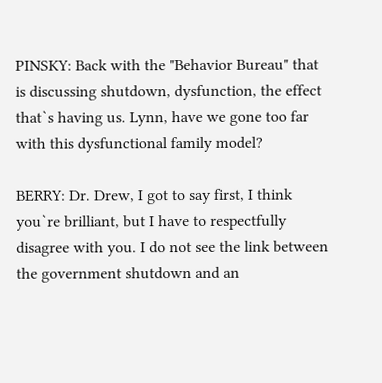PINSKY: Back with the "Behavior Bureau" that is discussing shutdown, dysfunction, the effect that`s having us. Lynn, have we gone too far with this dysfunctional family model?

BERRY: Dr. Drew, I got to say first, I think you`re brilliant, but I have to respectfully disagree with you. I do not see the link between the government shutdown and an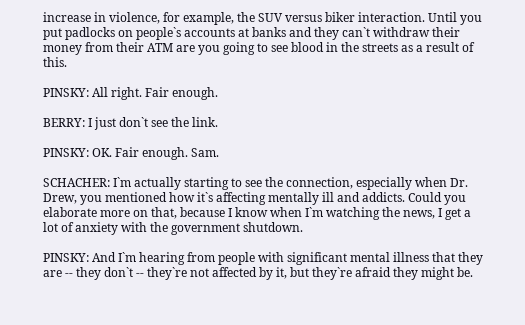increase in violence, for example, the SUV versus biker interaction. Until you put padlocks on people`s accounts at banks and they can`t withdraw their money from their ATM are you going to see blood in the streets as a result of this.

PINSKY: All right. Fair enough.

BERRY: I just don`t see the link.

PINSKY: OK. Fair enough. Sam.

SCHACHER: I`m actually starting to see the connection, especially when Dr. Drew, you mentioned how it`s affecting mentally ill and addicts. Could you elaborate more on that, because I know when I`m watching the news, I get a lot of anxiety with the government shutdown.

PINSKY: And I`m hearing from people with significant mental illness that they are -- they don`t -- they`re not affected by it, but they`re afraid they might be.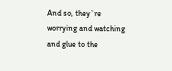And so, they`re worrying and watching and glue to the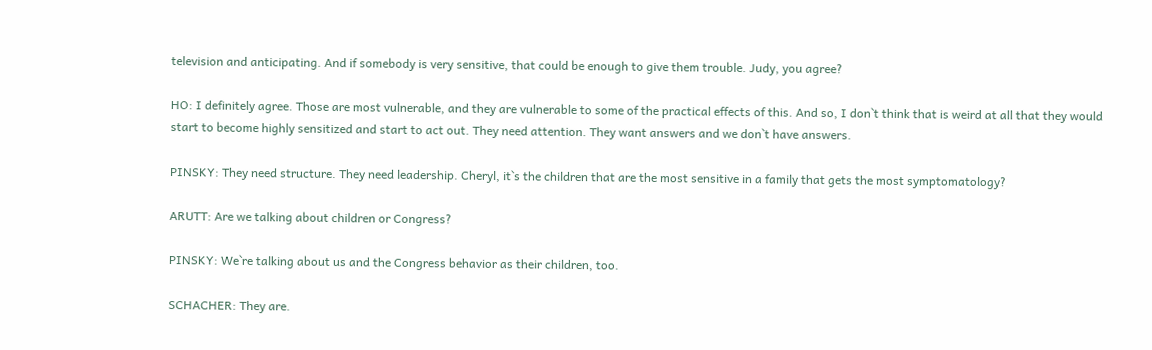television and anticipating. And if somebody is very sensitive, that could be enough to give them trouble. Judy, you agree?

HO: I definitely agree. Those are most vulnerable, and they are vulnerable to some of the practical effects of this. And so, I don`t think that is weird at all that they would start to become highly sensitized and start to act out. They need attention. They want answers and we don`t have answers.

PINSKY: They need structure. They need leadership. Cheryl, it`s the children that are the most sensitive in a family that gets the most symptomatology?

ARUTT: Are we talking about children or Congress?

PINSKY: We`re talking about us and the Congress behavior as their children, too.

SCHACHER: They are.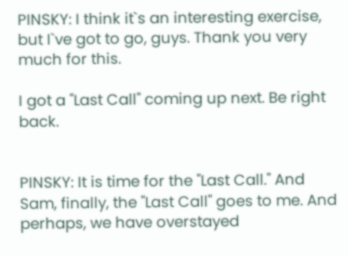PINSKY: I think it`s an interesting exercise, but I`ve got to go, guys. Thank you very much for this.

I got a "Last Call" coming up next. Be right back.


PINSKY: It is time for the "Last Call." And Sam, finally, the "Last Call" goes to me. And perhaps, we have overstayed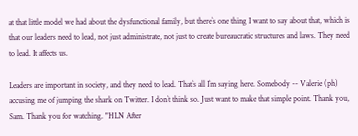at that little model we had about the dysfunctional family, but there`s one thing I want to say about that, which is that our leaders need to lead, not just administrate, not just to create bureaucratic structures and laws. They need to lead. It affects us.

Leaders are important in society, and they need to lead. That`s all I`m saying here. Somebody -- Valerie (ph) accusing me of jumping the shark on Twitter. I don`t think so. Just want to make that simple point. Thank you, Sam. Thank you for watching. "HLN After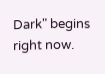Dark" begins right now.